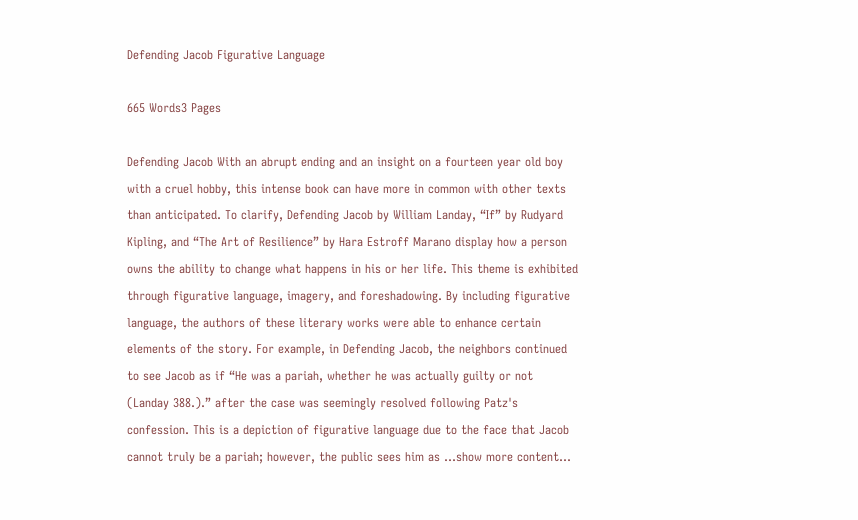Defending Jacob Figurative Language

665 Words3 Pages

Defending Jacob With an abrupt ending and an insight on a fourteen year old boy with a cruel hobby, this intense book can have more in common with other texts than anticipated. To clarify, Defending Jacob by William Landay, “If” by Rudyard Kipling, and “The Art of Resilience” by Hara Estroff Marano display how a person owns the ability to change what happens in his or her life. This theme is exhibited through figurative language, imagery, and foreshadowing. By including figurative language, the authors of these literary works were able to enhance certain elements of the story. For example, in Defending Jacob, the neighbors continued to see Jacob as if “He was a pariah, whether he was actually guilty or not (Landay 388.).” after the case was seemingly resolved following Patz's confession. This is a depiction of figurative language due to the face that Jacob cannot truly be a pariah; however, the public sees him as …show more content…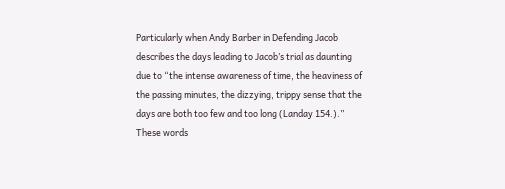Particularly when Andy Barber in Defending Jacob describes the days leading to Jacob’s trial as daunting due to “the intense awareness of time, the heaviness of the passing minutes, the dizzying, trippy sense that the days are both too few and too long (Landay 154.).” These words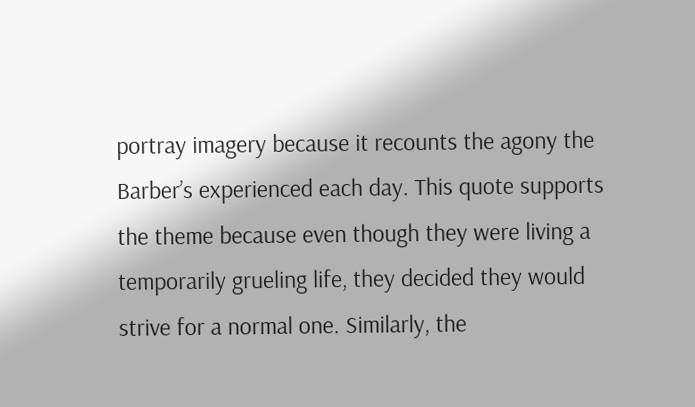portray imagery because it recounts the agony the Barber’s experienced each day. This quote supports the theme because even though they were living a temporarily grueling life, they decided they would strive for a normal one. Similarly, the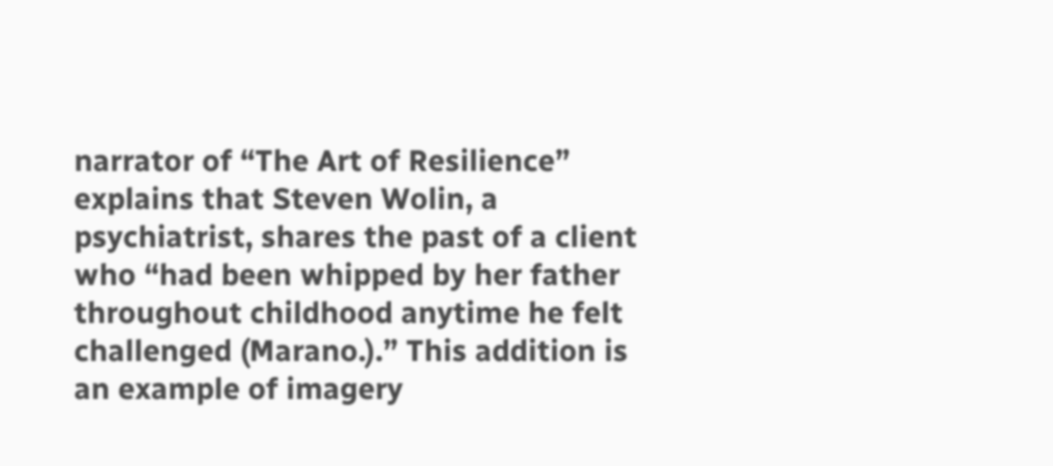narrator of “The Art of Resilience” explains that Steven Wolin, a psychiatrist, shares the past of a client who “had been whipped by her father throughout childhood anytime he felt challenged (Marano.).” This addition is an example of imagery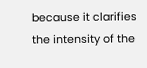because it clarifies the intensity of the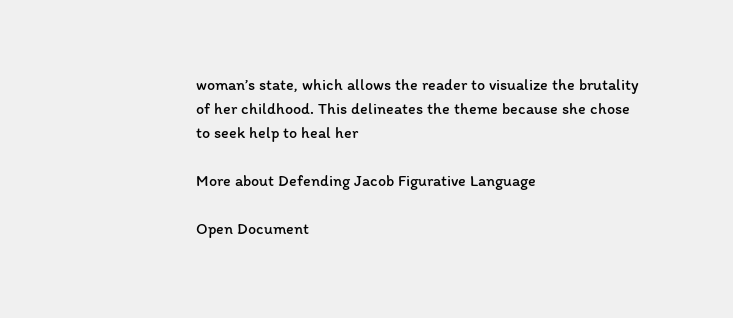woman’s state, which allows the reader to visualize the brutality of her childhood. This delineates the theme because she chose to seek help to heal her

More about Defending Jacob Figurative Language

Open Document